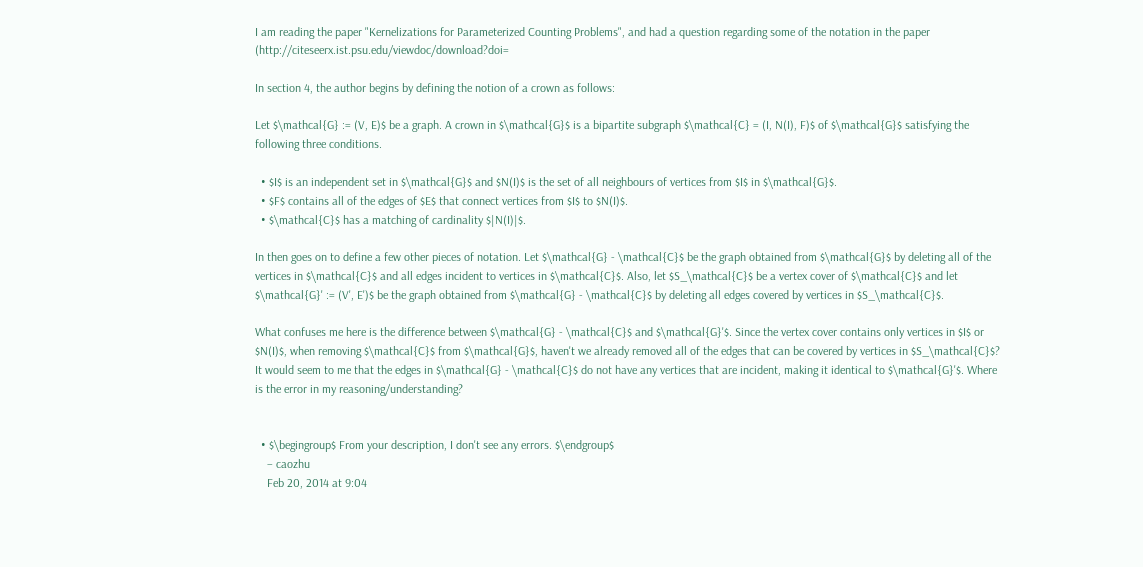I am reading the paper "Kernelizations for Parameterized Counting Problems", and had a question regarding some of the notation in the paper (http://citeseerx.ist.psu.edu/viewdoc/download?doi=

In section 4, the author begins by defining the notion of a crown as follows:

Let $\mathcal{G} := (V, E)$ be a graph. A crown in $\mathcal{G}$ is a bipartite subgraph $\mathcal{C} = (I, N(I), F)$ of $\mathcal{G}$ satisfying the following three conditions.

  • $I$ is an independent set in $\mathcal{G}$ and $N(I)$ is the set of all neighbours of vertices from $I$ in $\mathcal{G}$.
  • $F$ contains all of the edges of $E$ that connect vertices from $I$ to $N(I)$.
  • $\mathcal{C}$ has a matching of cardinality $|N(I)|$.

In then goes on to define a few other pieces of notation. Let $\mathcal{G} - \mathcal{C}$ be the graph obtained from $\mathcal{G}$ by deleting all of the vertices in $\mathcal{C}$ and all edges incident to vertices in $\mathcal{C}$. Also, let $S_\mathcal{C}$ be a vertex cover of $\mathcal{C}$ and let $\mathcal{G}' := (V', E')$ be the graph obtained from $\mathcal{G} - \mathcal{C}$ by deleting all edges covered by vertices in $S_\mathcal{C}$.

What confuses me here is the difference between $\mathcal{G} - \mathcal{C}$ and $\mathcal{G}'$. Since the vertex cover contains only vertices in $I$ or $N(I)$, when removing $\mathcal{C}$ from $\mathcal{G}$, haven't we already removed all of the edges that can be covered by vertices in $S_\mathcal{C}$? It would seem to me that the edges in $\mathcal{G} - \mathcal{C}$ do not have any vertices that are incident, making it identical to $\mathcal{G}'$. Where is the error in my reasoning/understanding?


  • $\begingroup$ From your description, I don't see any errors. $\endgroup$
    – caozhu
    Feb 20, 2014 at 9:04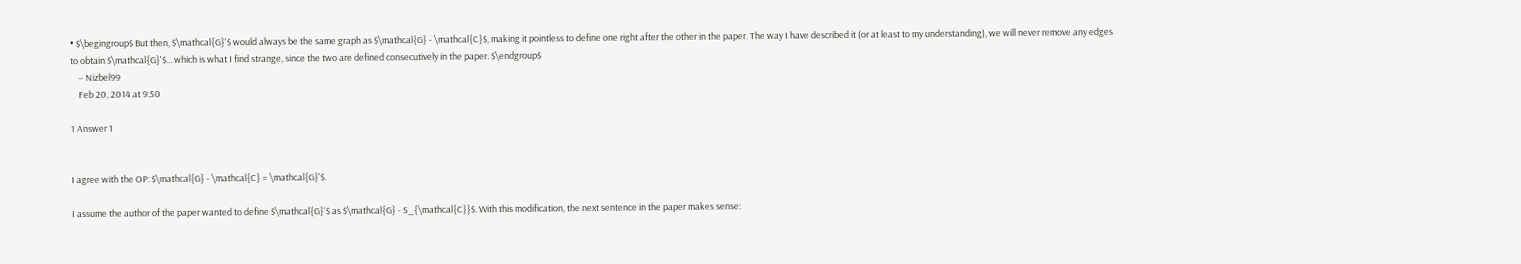• $\begingroup$ But then, $\mathcal{G}'$ would always be the same graph as $\mathcal{G} - \mathcal{C}$, making it pointless to define one right after the other in the paper. The way I have described it (or at least to my understanding), we will never remove any edges to obtain $\mathcal{G}'$... which is what I find strange, since the two are defined consecutively in the paper. $\endgroup$
    – Nizbel99
    Feb 20, 2014 at 9:50

1 Answer 1


I agree with the OP: $\mathcal{G} - \mathcal{C} = \mathcal{G}'$.

I assume the author of the paper wanted to define $\mathcal{G}'$ as $\mathcal{G} - S_{\mathcal{C}}$. With this modification, the next sentence in the paper makes sense: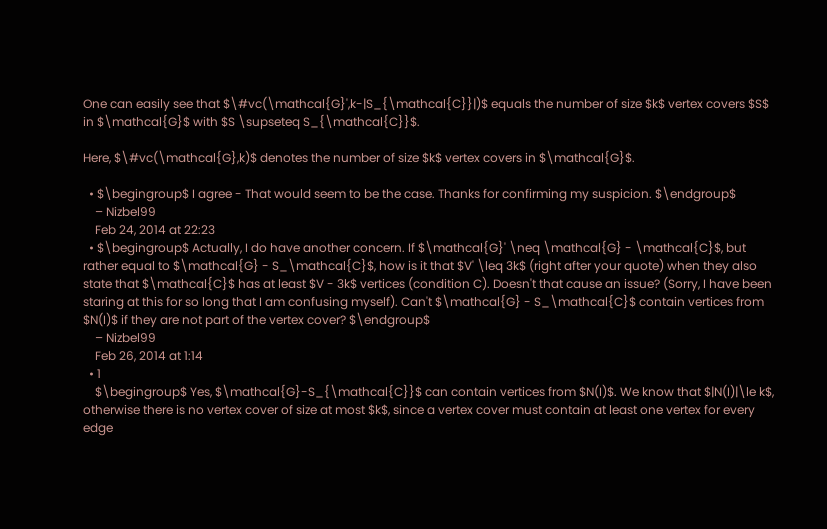One can easily see that $\#vc(\mathcal{G}',k-|S_{\mathcal{C}}|)$ equals the number of size $k$ vertex covers $S$ in $\mathcal{G}$ with $S \supseteq S_{\mathcal{C}}$.

Here, $\#vc(\mathcal{G},k)$ denotes the number of size $k$ vertex covers in $\mathcal{G}$.

  • $\begingroup$ I agree - That would seem to be the case. Thanks for confirming my suspicion. $\endgroup$
    – Nizbel99
    Feb 24, 2014 at 22:23
  • $\begingroup$ Actually, I do have another concern. If $\mathcal{G}' \neq \mathcal{G} - \mathcal{C}$, but rather equal to $\mathcal{G} - S_\mathcal{C}$, how is it that $V' \leq 3k$ (right after your quote) when they also state that $\mathcal{C}$ has at least $V - 3k$ vertices (condition C). Doesn't that cause an issue? (Sorry, I have been staring at this for so long that I am confusing myself). Can't $\mathcal{G} - S_\mathcal{C}$ contain vertices from $N(I)$ if they are not part of the vertex cover? $\endgroup$
    – Nizbel99
    Feb 26, 2014 at 1:14
  • 1
    $\begingroup$ Yes, $\mathcal{G}-S_{\mathcal{C}}$ can contain vertices from $N(I)$. We know that $|N(I)|\le k$, otherwise there is no vertex cover of size at most $k$, since a vertex cover must contain at least one vertex for every edge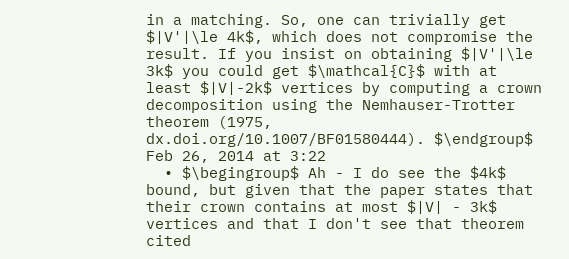in a matching. So, one can trivially get $|V'|\le 4k$, which does not compromise the result. If you insist on obtaining $|V'|\le 3k$ you could get $\mathcal{C}$ with at least $|V|-2k$ vertices by computing a crown decomposition using the Nemhauser-Trotter theorem (1975, dx.doi.org/10.1007/BF01580444). $\endgroup$ Feb 26, 2014 at 3:22
  • $\begingroup$ Ah - I do see the $4k$ bound, but given that the paper states that their crown contains at most $|V| - 3k$ vertices and that I don't see that theorem cited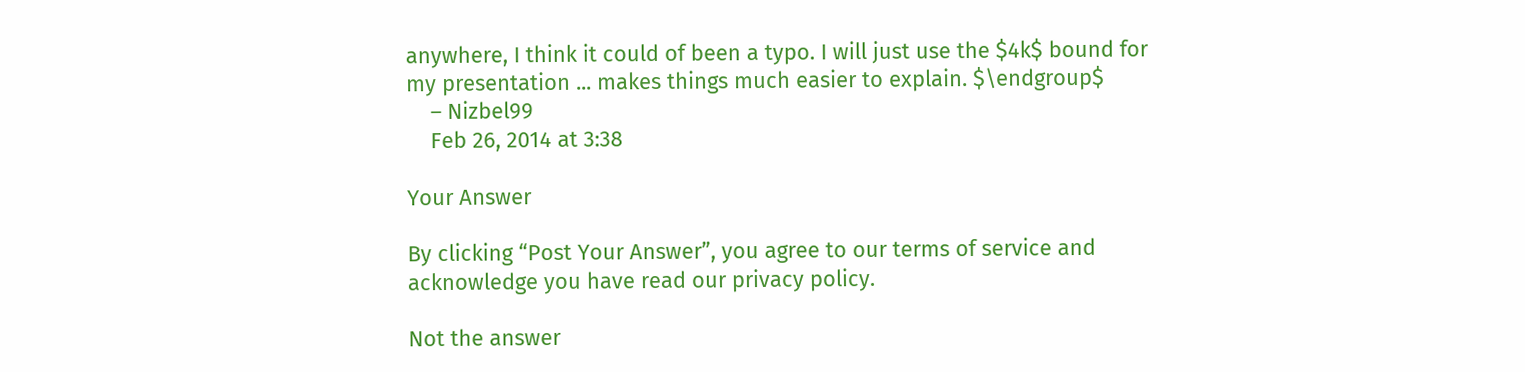anywhere, I think it could of been a typo. I will just use the $4k$ bound for my presentation ... makes things much easier to explain. $\endgroup$
    – Nizbel99
    Feb 26, 2014 at 3:38

Your Answer

By clicking “Post Your Answer”, you agree to our terms of service and acknowledge you have read our privacy policy.

Not the answer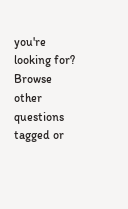you're looking for? Browse other questions tagged or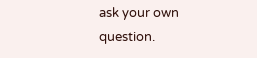ask your own question.